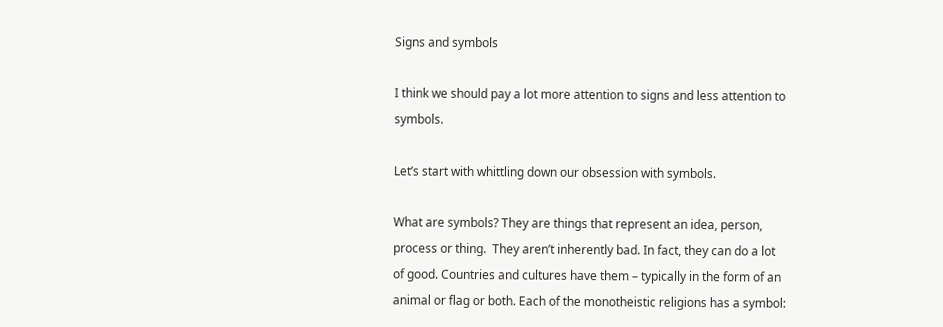Signs and symbols

I think we should pay a lot more attention to signs and less attention to symbols.

Let’s start with whittling down our obsession with symbols.

What are symbols? They are things that represent an idea, person, process or thing.  They aren’t inherently bad. In fact, they can do a lot of good. Countries and cultures have them – typically in the form of an animal or flag or both. Each of the monotheistic religions has a symbol: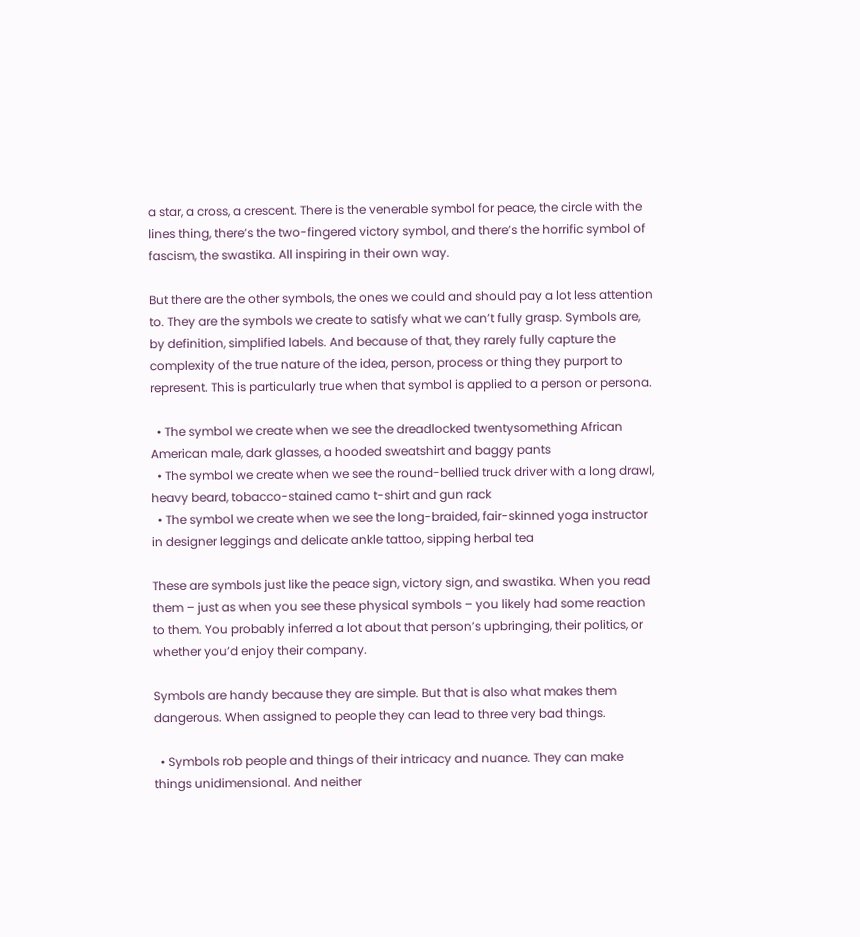a star, a cross, a crescent. There is the venerable symbol for peace, the circle with the lines thing, there’s the two-fingered victory symbol, and there’s the horrific symbol of fascism, the swastika. All inspiring in their own way.

But there are the other symbols, the ones we could and should pay a lot less attention to. They are the symbols we create to satisfy what we can’t fully grasp. Symbols are, by definition, simplified labels. And because of that, they rarely fully capture the complexity of the true nature of the idea, person, process or thing they purport to represent. This is particularly true when that symbol is applied to a person or persona.

  • The symbol we create when we see the dreadlocked twentysomething African American male, dark glasses, a hooded sweatshirt and baggy pants
  • The symbol we create when we see the round-bellied truck driver with a long drawl, heavy beard, tobacco-stained camo t-shirt and gun rack
  • The symbol we create when we see the long-braided, fair-skinned yoga instructor in designer leggings and delicate ankle tattoo, sipping herbal tea

These are symbols just like the peace sign, victory sign, and swastika. When you read them – just as when you see these physical symbols – you likely had some reaction to them. You probably inferred a lot about that person’s upbringing, their politics, or whether you’d enjoy their company.

Symbols are handy because they are simple. But that is also what makes them dangerous. When assigned to people they can lead to three very bad things.

  • Symbols rob people and things of their intricacy and nuance. They can make things unidimensional. And neither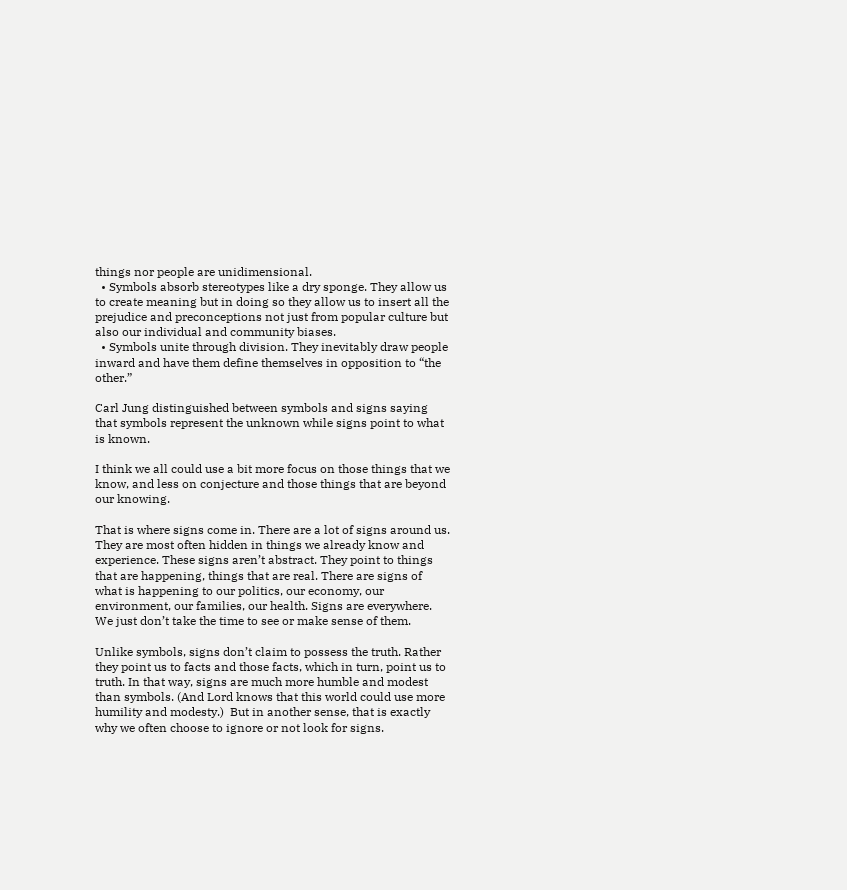things nor people are unidimensional.
  • Symbols absorb stereotypes like a dry sponge. They allow us to create meaning but in doing so they allow us to insert all the prejudice and preconceptions not just from popular culture but also our individual and community biases.
  • Symbols unite through division. They inevitably draw people inward and have them define themselves in opposition to “the other.”

Carl Jung distinguished between symbols and signs saying that symbols represent the unknown while signs point to what is known.

I think we all could use a bit more focus on those things that we know, and less on conjecture and those things that are beyond our knowing.

That is where signs come in. There are a lot of signs around us. They are most often hidden in things we already know and experience. These signs aren’t abstract. They point to things that are happening, things that are real. There are signs of what is happening to our politics, our economy, our environment, our families, our health. Signs are everywhere. We just don’t take the time to see or make sense of them.

Unlike symbols, signs don’t claim to possess the truth. Rather they point us to facts and those facts, which in turn, point us to truth. In that way, signs are much more humble and modest than symbols. (And Lord knows that this world could use more humility and modesty.)  But in another sense, that is exactly why we often choose to ignore or not look for signs.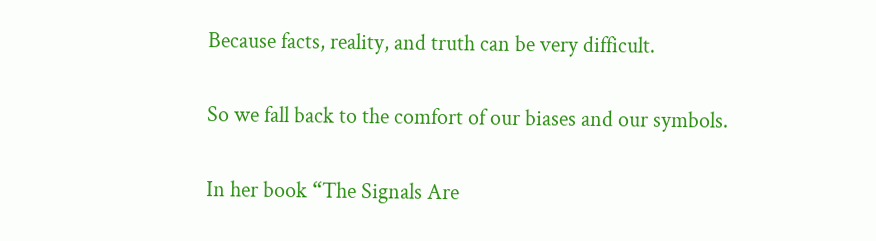Because facts, reality, and truth can be very difficult.

So we fall back to the comfort of our biases and our symbols.

In her book “The Signals Are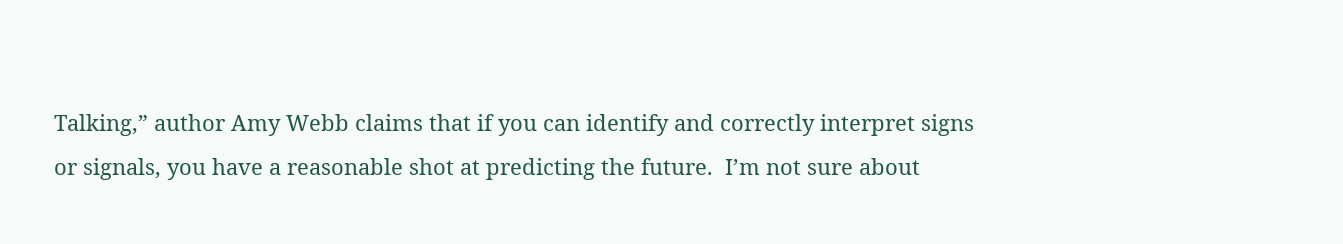Talking,” author Amy Webb claims that if you can identify and correctly interpret signs or signals, you have a reasonable shot at predicting the future.  I’m not sure about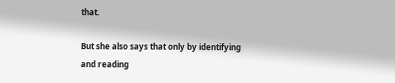that.

But she also says that only by identifying and reading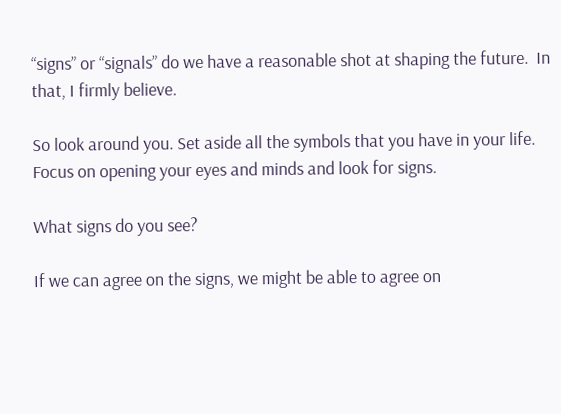“signs” or “signals” do we have a reasonable shot at shaping the future.  In that, I firmly believe.

So look around you. Set aside all the symbols that you have in your life.  Focus on opening your eyes and minds and look for signs.

What signs do you see?

If we can agree on the signs, we might be able to agree on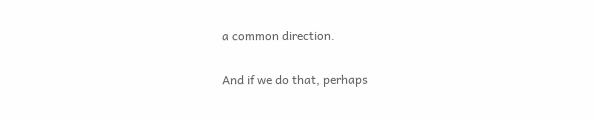a common direction.

And if we do that, perhaps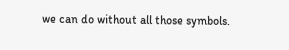we can do without all those symbols.